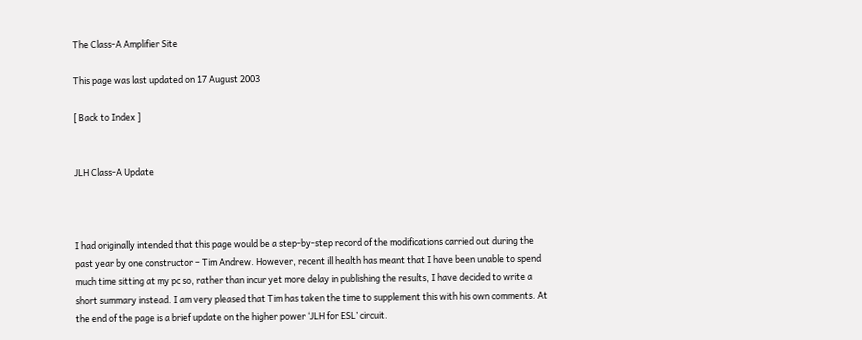The Class-A Amplifier Site

This page was last updated on 17 August 2003

[ Back to Index ]


JLH Class-A Update



I had originally intended that this page would be a step-by-step record of the modifications carried out during the past year by one constructor – Tim Andrew. However, recent ill health has meant that I have been unable to spend much time sitting at my pc so, rather than incur yet more delay in publishing the results, I have decided to write a short summary instead. I am very pleased that Tim has taken the time to supplement this with his own comments. At the end of the page is a brief update on the higher power ‘JLH for ESL’ circuit.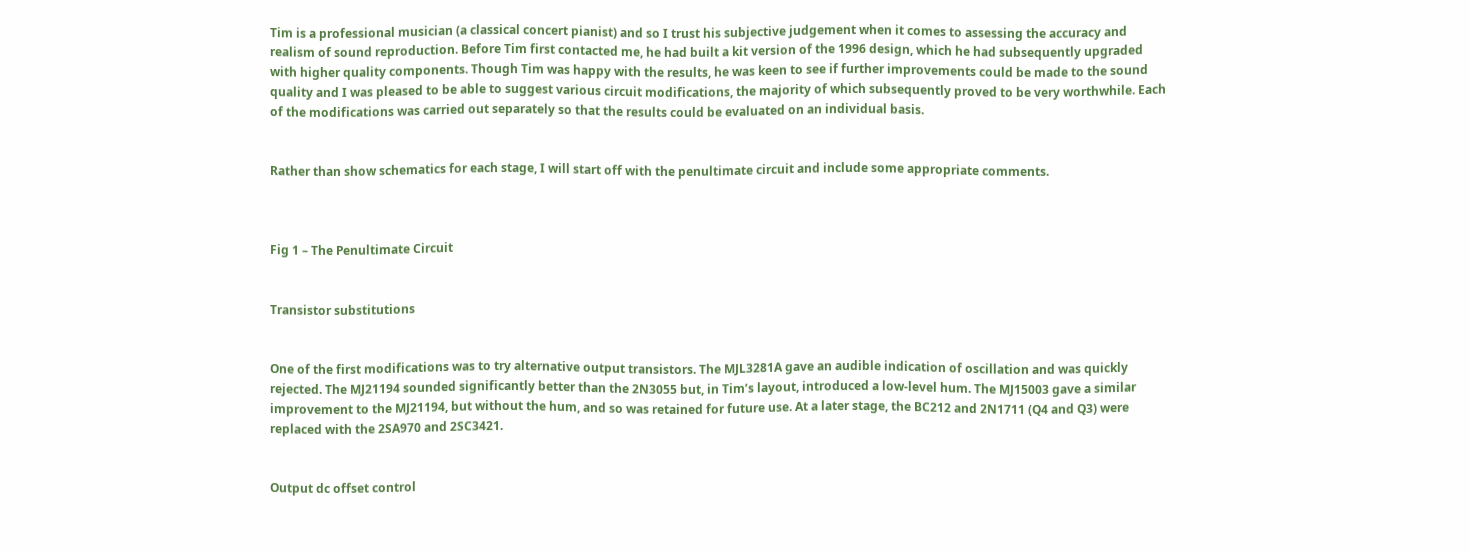Tim is a professional musician (a classical concert pianist) and so I trust his subjective judgement when it comes to assessing the accuracy and realism of sound reproduction. Before Tim first contacted me, he had built a kit version of the 1996 design, which he had subsequently upgraded with higher quality components. Though Tim was happy with the results, he was keen to see if further improvements could be made to the sound quality and I was pleased to be able to suggest various circuit modifications, the majority of which subsequently proved to be very worthwhile. Each of the modifications was carried out separately so that the results could be evaluated on an individual basis.


Rather than show schematics for each stage, I will start off with the penultimate circuit and include some appropriate comments.



Fig 1 – The Penultimate Circuit


Transistor substitutions


One of the first modifications was to try alternative output transistors. The MJL3281A gave an audible indication of oscillation and was quickly rejected. The MJ21194 sounded significantly better than the 2N3055 but, in Tim’s layout, introduced a low-level hum. The MJ15003 gave a similar improvement to the MJ21194, but without the hum, and so was retained for future use. At a later stage, the BC212 and 2N1711 (Q4 and Q3) were replaced with the 2SA970 and 2SC3421.


Output dc offset control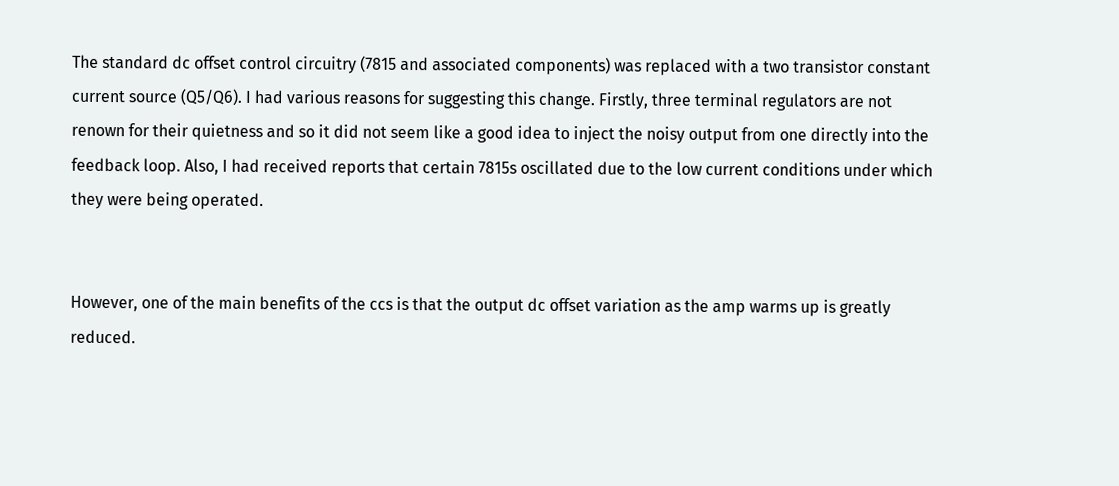The standard dc offset control circuitry (7815 and associated components) was replaced with a two transistor constant current source (Q5/Q6). I had various reasons for suggesting this change. Firstly, three terminal regulators are not renown for their quietness and so it did not seem like a good idea to inject the noisy output from one directly into the feedback loop. Also, I had received reports that certain 7815s oscillated due to the low current conditions under which they were being operated.


However, one of the main benefits of the ccs is that the output dc offset variation as the amp warms up is greatly reduced.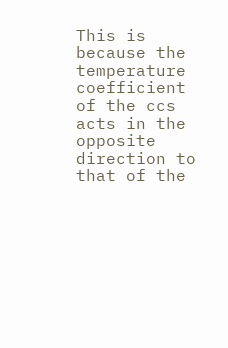This is because the temperature coefficient of the ccs acts in the opposite direction to that of the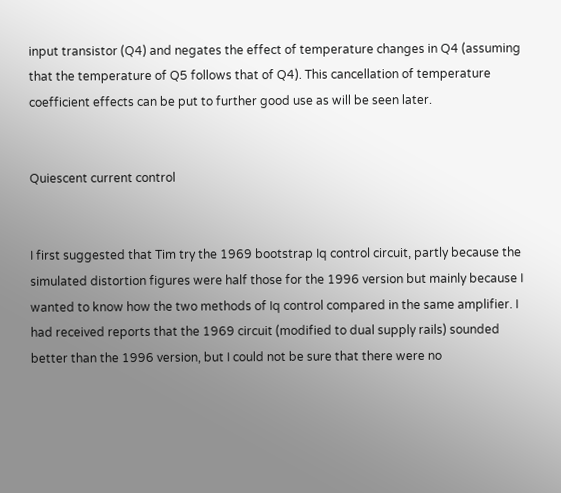input transistor (Q4) and negates the effect of temperature changes in Q4 (assuming that the temperature of Q5 follows that of Q4). This cancellation of temperature coefficient effects can be put to further good use as will be seen later.


Quiescent current control


I first suggested that Tim try the 1969 bootstrap Iq control circuit, partly because the simulated distortion figures were half those for the 1996 version but mainly because I wanted to know how the two methods of Iq control compared in the same amplifier. I had received reports that the 1969 circuit (modified to dual supply rails) sounded better than the 1996 version, but I could not be sure that there were no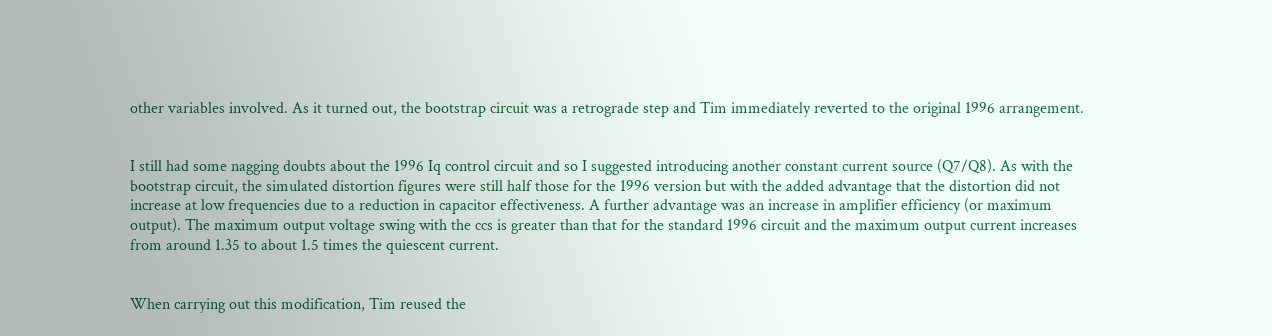other variables involved. As it turned out, the bootstrap circuit was a retrograde step and Tim immediately reverted to the original 1996 arrangement.


I still had some nagging doubts about the 1996 Iq control circuit and so I suggested introducing another constant current source (Q7/Q8). As with the bootstrap circuit, the simulated distortion figures were still half those for the 1996 version but with the added advantage that the distortion did not increase at low frequencies due to a reduction in capacitor effectiveness. A further advantage was an increase in amplifier efficiency (or maximum output). The maximum output voltage swing with the ccs is greater than that for the standard 1996 circuit and the maximum output current increases from around 1.35 to about 1.5 times the quiescent current.


When carrying out this modification, Tim reused the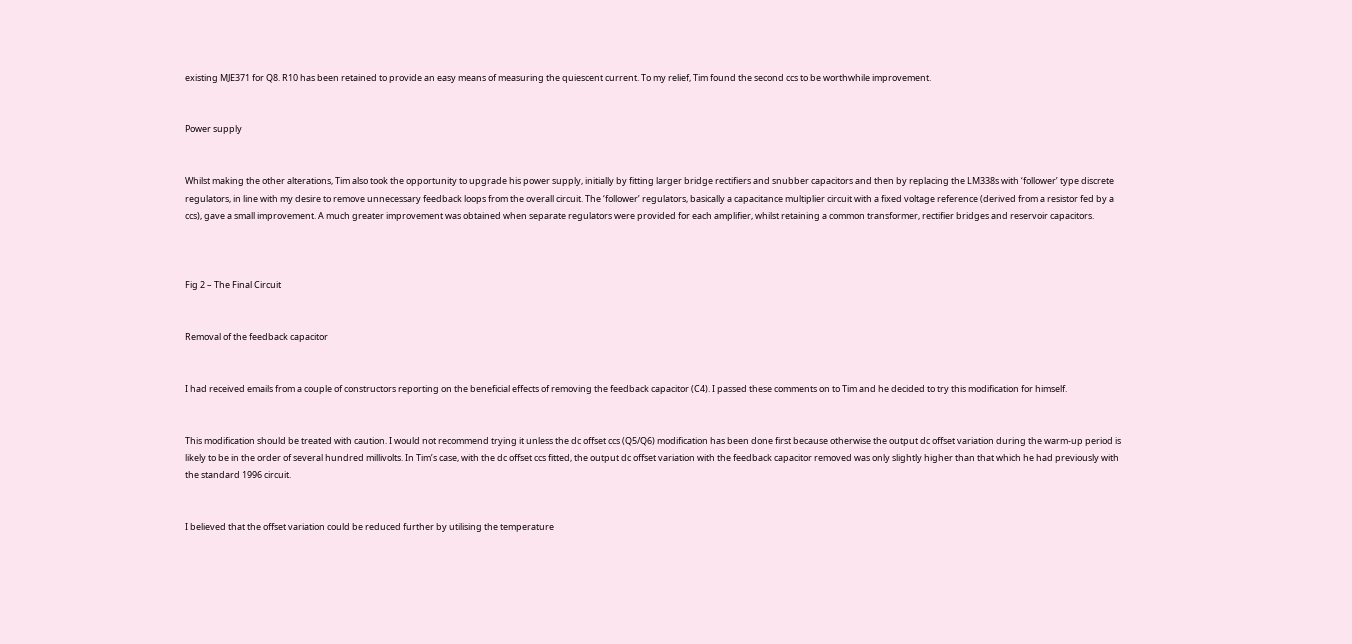existing MJE371 for Q8. R10 has been retained to provide an easy means of measuring the quiescent current. To my relief, Tim found the second ccs to be worthwhile improvement.


Power supply


Whilst making the other alterations, Tim also took the opportunity to upgrade his power supply, initially by fitting larger bridge rectifiers and snubber capacitors and then by replacing the LM338s with ‘follower’ type discrete regulators, in line with my desire to remove unnecessary feedback loops from the overall circuit. The ‘follower’ regulators, basically a capacitance multiplier circuit with a fixed voltage reference (derived from a resistor fed by a ccs), gave a small improvement. A much greater improvement was obtained when separate regulators were provided for each amplifier, whilst retaining a common transformer, rectifier bridges and reservoir capacitors.



Fig 2 – The Final Circuit


Removal of the feedback capacitor


I had received emails from a couple of constructors reporting on the beneficial effects of removing the feedback capacitor (C4). I passed these comments on to Tim and he decided to try this modification for himself.


This modification should be treated with caution. I would not recommend trying it unless the dc offset ccs (Q5/Q6) modification has been done first because otherwise the output dc offset variation during the warm-up period is likely to be in the order of several hundred millivolts. In Tim’s case, with the dc offset ccs fitted, the output dc offset variation with the feedback capacitor removed was only slightly higher than that which he had previously with the standard 1996 circuit.


I believed that the offset variation could be reduced further by utilising the temperature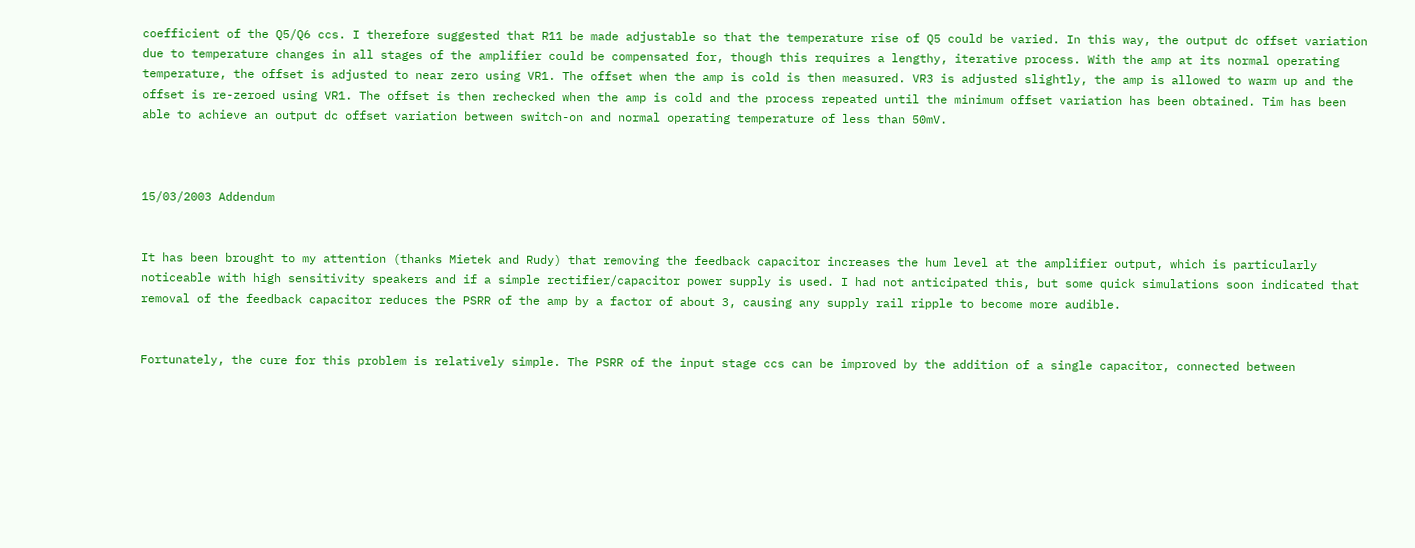coefficient of the Q5/Q6 ccs. I therefore suggested that R11 be made adjustable so that the temperature rise of Q5 could be varied. In this way, the output dc offset variation due to temperature changes in all stages of the amplifier could be compensated for, though this requires a lengthy, iterative process. With the amp at its normal operating temperature, the offset is adjusted to near zero using VR1. The offset when the amp is cold is then measured. VR3 is adjusted slightly, the amp is allowed to warm up and the offset is re-zeroed using VR1. The offset is then rechecked when the amp is cold and the process repeated until the minimum offset variation has been obtained. Tim has been able to achieve an output dc offset variation between switch-on and normal operating temperature of less than 50mV.



15/03/2003 Addendum


It has been brought to my attention (thanks Mietek and Rudy) that removing the feedback capacitor increases the hum level at the amplifier output, which is particularly noticeable with high sensitivity speakers and if a simple rectifier/capacitor power supply is used. I had not anticipated this, but some quick simulations soon indicated that removal of the feedback capacitor reduces the PSRR of the amp by a factor of about 3, causing any supply rail ripple to become more audible.


Fortunately, the cure for this problem is relatively simple. The PSRR of the input stage ccs can be improved by the addition of a single capacitor, connected between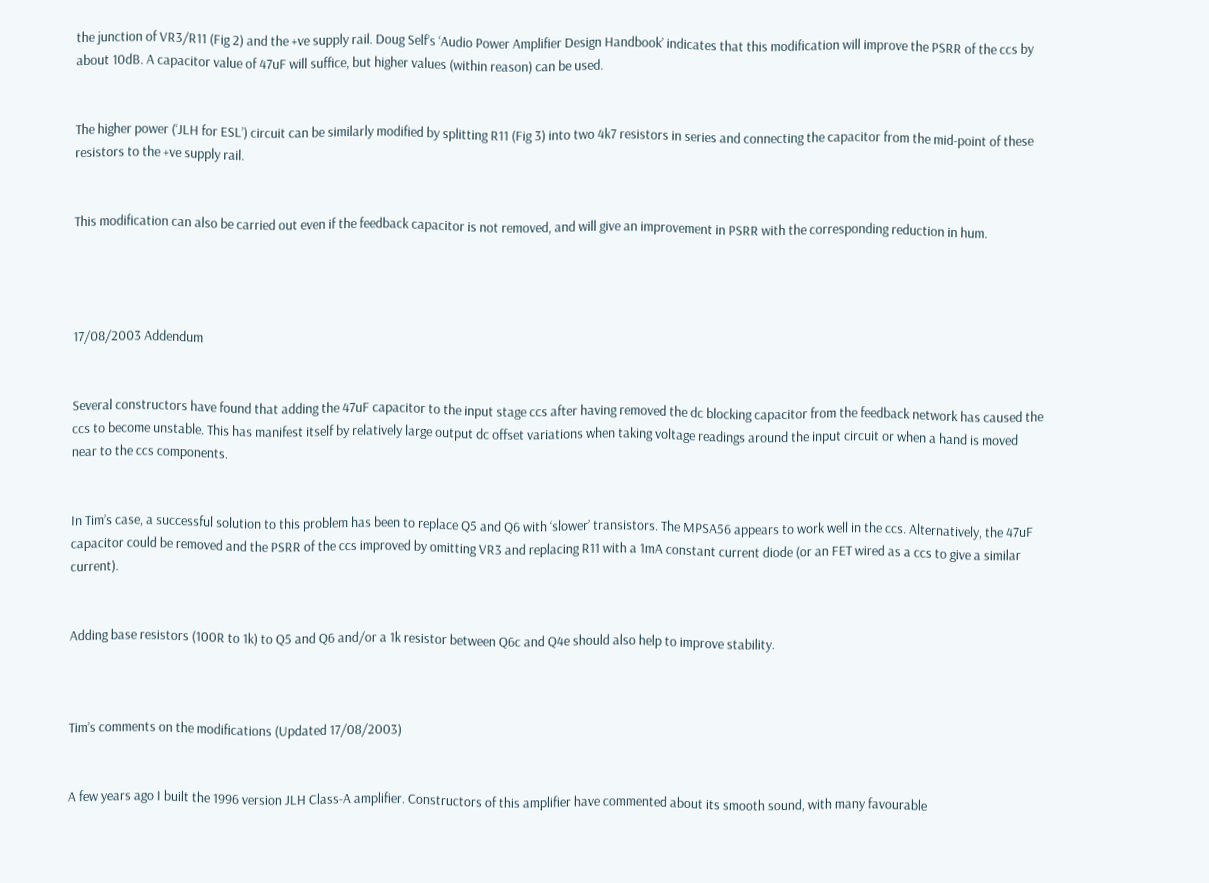the junction of VR3/R11 (Fig 2) and the +ve supply rail. Doug Self’s ‘Audio Power Amplifier Design Handbook’ indicates that this modification will improve the PSRR of the ccs by about 10dB. A capacitor value of 47uF will suffice, but higher values (within reason) can be used.


The higher power (‘JLH for ESL’) circuit can be similarly modified by splitting R11 (Fig 3) into two 4k7 resistors in series and connecting the capacitor from the mid-point of these resistors to the +ve supply rail.


This modification can also be carried out even if the feedback capacitor is not removed, and will give an improvement in PSRR with the corresponding reduction in hum.




17/08/2003 Addendum


Several constructors have found that adding the 47uF capacitor to the input stage ccs after having removed the dc blocking capacitor from the feedback network has caused the ccs to become unstable. This has manifest itself by relatively large output dc offset variations when taking voltage readings around the input circuit or when a hand is moved near to the ccs components.


In Tim’s case, a successful solution to this problem has been to replace Q5 and Q6 with ‘slower’ transistors. The MPSA56 appears to work well in the ccs. Alternatively, the 47uF capacitor could be removed and the PSRR of the ccs improved by omitting VR3 and replacing R11 with a 1mA constant current diode (or an FET wired as a ccs to give a similar current).


Adding base resistors (100R to 1k) to Q5 and Q6 and/or a 1k resistor between Q6c and Q4e should also help to improve stability.



Tim’s comments on the modifications (Updated 17/08/2003)


A few years ago I built the 1996 version JLH Class-A amplifier. Constructors of this amplifier have commented about its smooth sound, with many favourable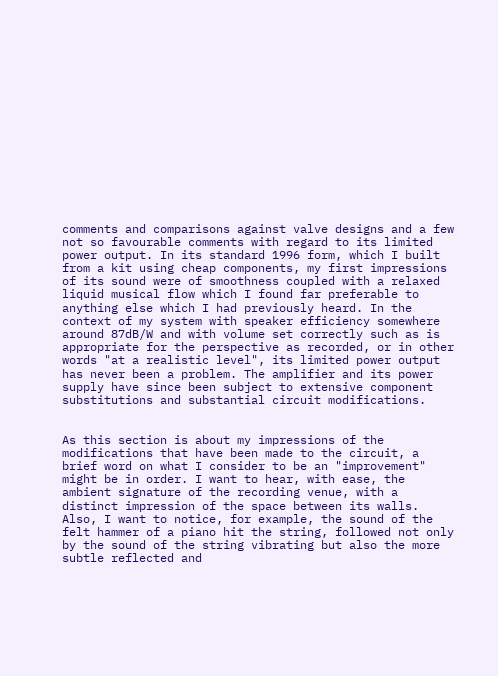comments and comparisons against valve designs and a few not so favourable comments with regard to its limited power output. In its standard 1996 form, which I built from a kit using cheap components, my first impressions of its sound were of smoothness coupled with a relaxed liquid musical flow which I found far preferable to anything else which I had previously heard. In the context of my system with speaker efficiency somewhere around 87dB/W and with volume set correctly such as is appropriate for the perspective as recorded, or in other words "at a realistic level", its limited power output has never been a problem. The amplifier and its power supply have since been subject to extensive component substitutions and substantial circuit modifications.


As this section is about my impressions of the modifications that have been made to the circuit, a brief word on what I consider to be an "improvement" might be in order. I want to hear, with ease, the ambient signature of the recording venue, with a distinct impression of the space between its walls. Also, I want to notice, for example, the sound of the felt hammer of a piano hit the string, followed not only by the sound of the string vibrating but also the more subtle reflected and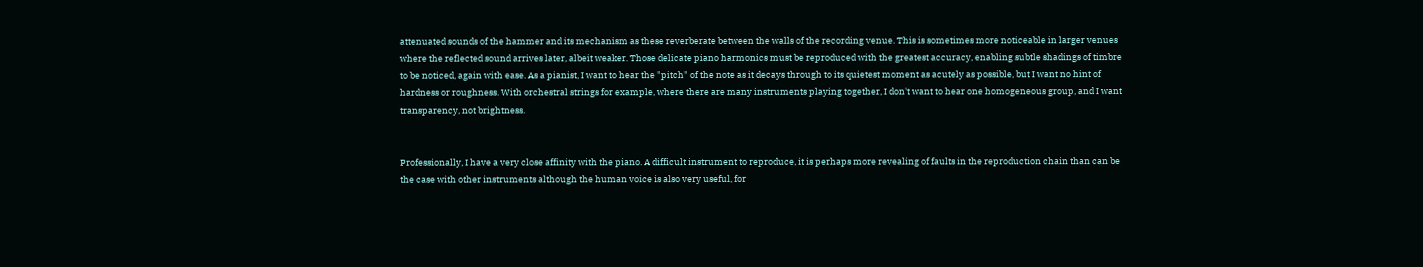attenuated sounds of the hammer and its mechanism as these reverberate between the walls of the recording venue. This is sometimes more noticeable in larger venues where the reflected sound arrives later, albeit weaker. Those delicate piano harmonics must be reproduced with the greatest accuracy, enabling subtle shadings of timbre to be noticed, again with ease. As a pianist, I want to hear the "pitch" of the note as it decays through to its quietest moment as acutely as possible, but I want no hint of hardness or roughness. With orchestral strings for example, where there are many instruments playing together, I don't want to hear one homogeneous group, and I want transparency, not brightness.


Professionally, I have a very close affinity with the piano. A difficult instrument to reproduce, it is perhaps more revealing of faults in the reproduction chain than can be the case with other instruments although the human voice is also very useful, for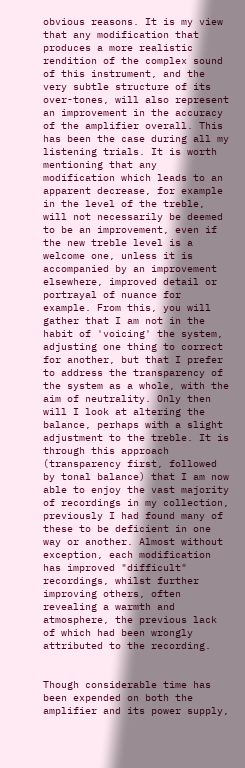obvious reasons. It is my view that any modification that produces a more realistic rendition of the complex sound of this instrument, and the very subtle structure of its over-tones, will also represent an improvement in the accuracy of the amplifier overall. This has been the case during all my listening trials. It is worth mentioning that any modification which leads to an apparent decrease, for example in the level of the treble, will not necessarily be deemed to be an improvement, even if the new treble level is a welcome one, unless it is accompanied by an improvement elsewhere, improved detail or portrayal of nuance for example. From this, you will gather that I am not in the habit of 'voicing' the system, adjusting one thing to correct for another, but that I prefer to address the transparency of the system as a whole, with the aim of neutrality. Only then will I look at altering the balance, perhaps with a slight adjustment to the treble. It is through this approach (transparency first, followed by tonal balance) that I am now able to enjoy the vast majority of recordings in my collection, previously I had found many of these to be deficient in one way or another. Almost without exception, each modification has improved "difficult" recordings, whilst further improving others, often revealing a warmth and atmosphere, the previous lack of which had been wrongly attributed to the recording.


Though considerable time has been expended on both the amplifier and its power supply,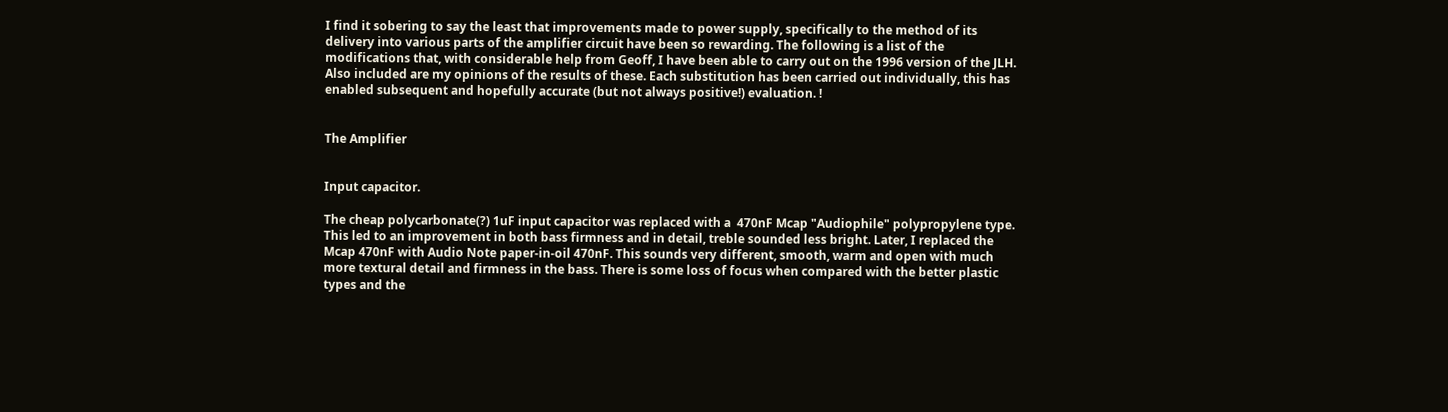I find it sobering to say the least that improvements made to power supply, specifically to the method of its delivery into various parts of the amplifier circuit have been so rewarding. The following is a list of the modifications that, with considerable help from Geoff, I have been able to carry out on the 1996 version of the JLH. Also included are my opinions of the results of these. Each substitution has been carried out individually, this has enabled subsequent and hopefully accurate (but not always positive!) evaluation. !


The Amplifier


Input capacitor.

The cheap polycarbonate(?) 1uF input capacitor was replaced with a  470nF Mcap "Audiophile" polypropylene type.  This led to an improvement in both bass firmness and in detail, treble sounded less bright. Later, I replaced the Mcap 470nF with Audio Note paper-in-oil 470nF. This sounds very different, smooth, warm and open with much more textural detail and firmness in the bass. There is some loss of focus when compared with the better plastic types and the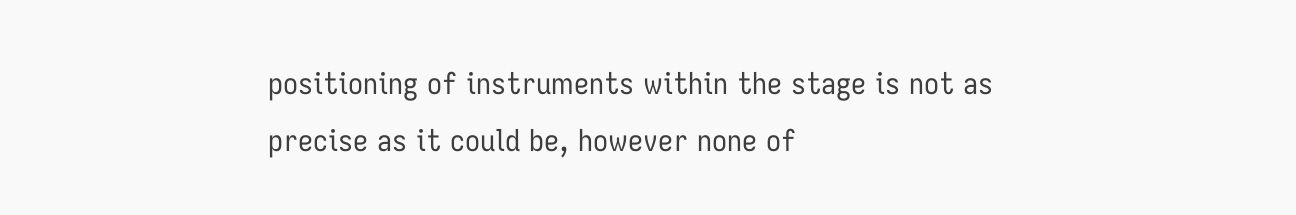positioning of instruments within the stage is not as precise as it could be, however none of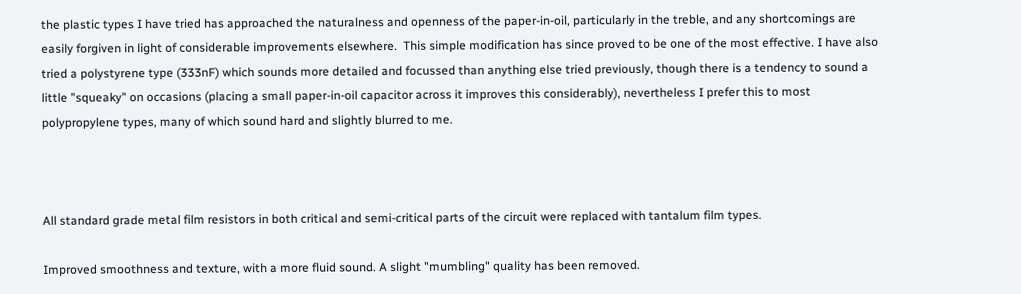the plastic types I have tried has approached the naturalness and openness of the paper-in-oil, particularly in the treble, and any shortcomings are easily forgiven in light of considerable improvements elsewhere.  This simple modification has since proved to be one of the most effective. I have also tried a polystyrene type (333nF) which sounds more detailed and focussed than anything else tried previously, though there is a tendency to sound a little "squeaky" on occasions (placing a small paper-in-oil capacitor across it improves this considerably), nevertheless I prefer this to most polypropylene types, many of which sound hard and slightly blurred to me.



All standard grade metal film resistors in both critical and semi-critical parts of the circuit were replaced with tantalum film types.

Improved smoothness and texture, with a more fluid sound. A slight "mumbling" quality has been removed.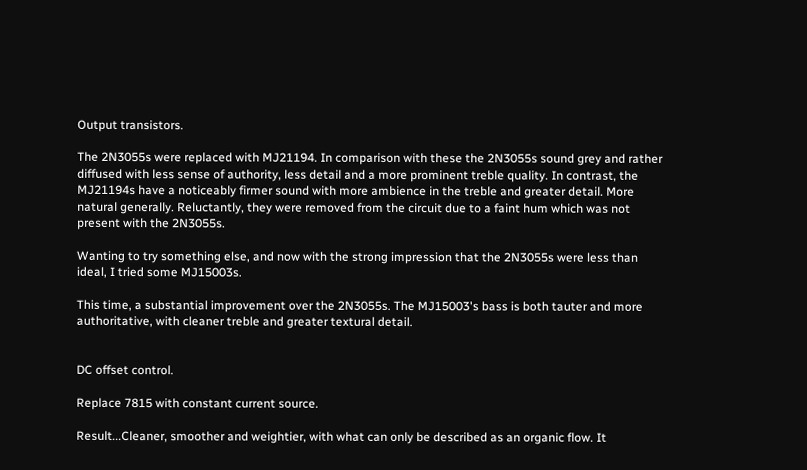Output transistors.

The 2N3055s were replaced with MJ21194. In comparison with these the 2N3055s sound grey and rather diffused with less sense of authority, less detail and a more prominent treble quality. In contrast, the MJ21194s have a noticeably firmer sound with more ambience in the treble and greater detail. More natural generally. Reluctantly, they were removed from the circuit due to a faint hum which was not present with the 2N3055s.

Wanting to try something else, and now with the strong impression that the 2N3055s were less than ideal, I tried some MJ15003s.

This time, a substantial improvement over the 2N3055s. The MJ15003's bass is both tauter and more authoritative, with cleaner treble and greater textural detail.


DC offset control.

Replace 7815 with constant current source.

Result...Cleaner, smoother and weightier, with what can only be described as an organic flow. It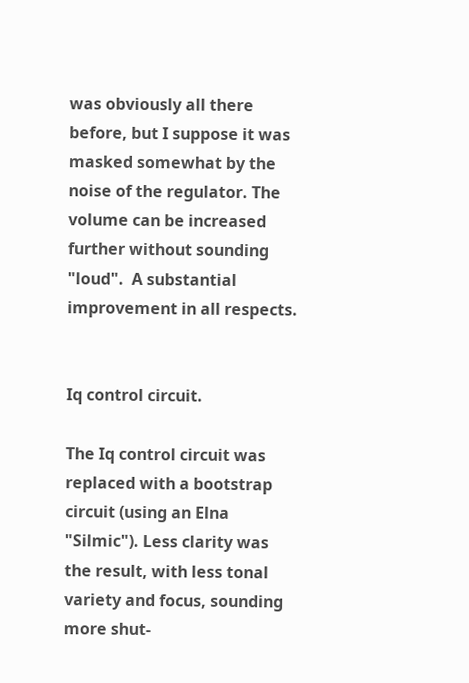was obviously all there before, but I suppose it was masked somewhat by the noise of the regulator. The volume can be increased further without sounding "loud".  A substantial improvement in all respects.


Iq control circuit.

The Iq control circuit was replaced with a bootstrap circuit (using an Elna "Silmic"). Less clarity was the result, with less tonal variety and focus, sounding more shut-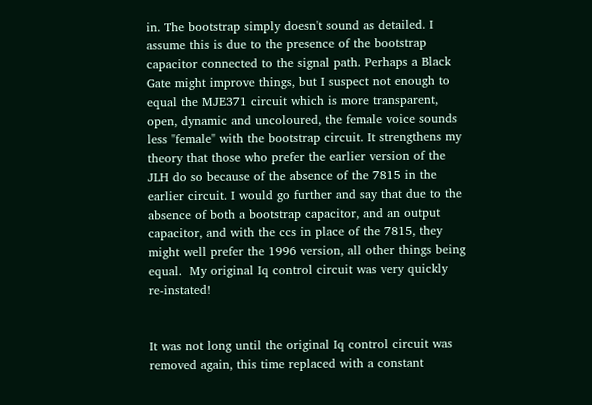in. The bootstrap simply doesn't sound as detailed. I assume this is due to the presence of the bootstrap capacitor connected to the signal path. Perhaps a Black Gate might improve things, but I suspect not enough to equal the MJE371 circuit which is more transparent, open, dynamic and uncoloured, the female voice sounds less "female" with the bootstrap circuit. It strengthens my theory that those who prefer the earlier version of the JLH do so because of the absence of the 7815 in the earlier circuit. I would go further and say that due to the absence of both a bootstrap capacitor, and an output capacitor, and with the ccs in place of the 7815, they might well prefer the 1996 version, all other things being equal.  My original Iq control circuit was very quickly re-instated!


It was not long until the original Iq control circuit was removed again, this time replaced with a constant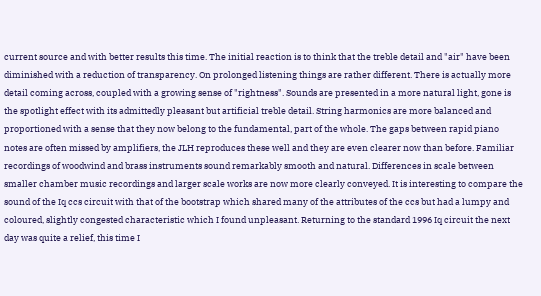current source and with better results this time. The initial reaction is to think that the treble detail and "air" have been diminished with a reduction of transparency. On prolonged listening things are rather different. There is actually more detail coming across, coupled with a growing sense of "rightness". Sounds are presented in a more natural light, gone is the spotlight effect with its admittedly pleasant but artificial treble detail. String harmonics are more balanced and proportioned with a sense that they now belong to the fundamental, part of the whole. The gaps between rapid piano notes are often missed by amplifiers, the JLH reproduces these well and they are even clearer now than before. Familiar recordings of woodwind and brass instruments sound remarkably smooth and natural. Differences in scale between smaller chamber music recordings and larger scale works are now more clearly conveyed. It is interesting to compare the sound of the Iq ccs circuit with that of the bootstrap which shared many of the attributes of the ccs but had a lumpy and coloured, slightly congested characteristic which I found unpleasant. Returning to the standard 1996 Iq circuit the next day was quite a relief, this time I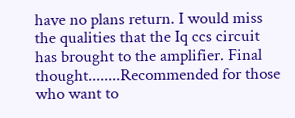have no plans return. I would miss the qualities that the Iq ccs circuit has brought to the amplifier. Final thought........Recommended for those who want to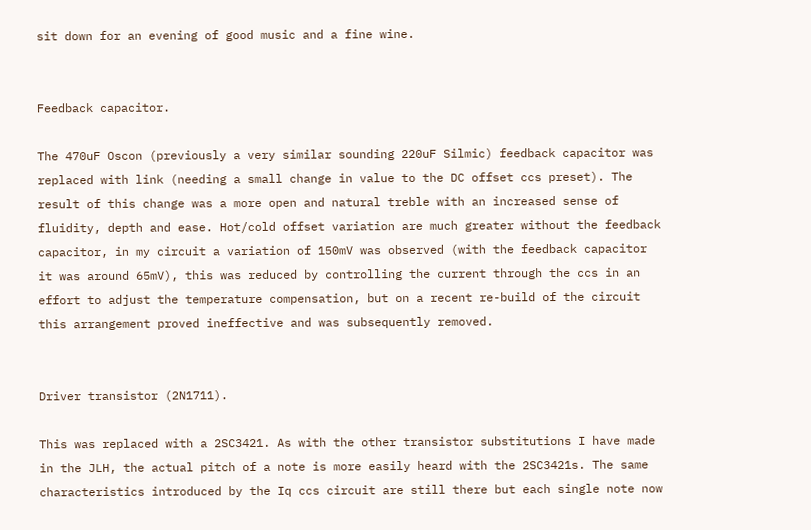sit down for an evening of good music and a fine wine.


Feedback capacitor.

The 470uF Oscon (previously a very similar sounding 220uF Silmic) feedback capacitor was replaced with link (needing a small change in value to the DC offset ccs preset). The result of this change was a more open and natural treble with an increased sense of fluidity, depth and ease. Hot/cold offset variation are much greater without the feedback capacitor, in my circuit a variation of 150mV was observed (with the feedback capacitor it was around 65mV), this was reduced by controlling the current through the ccs in an effort to adjust the temperature compensation, but on a recent re-build of the circuit this arrangement proved ineffective and was subsequently removed.


Driver transistor (2N1711).

This was replaced with a 2SC3421. As with the other transistor substitutions I have made in the JLH, the actual pitch of a note is more easily heard with the 2SC3421s. The same characteristics introduced by the Iq ccs circuit are still there but each single note now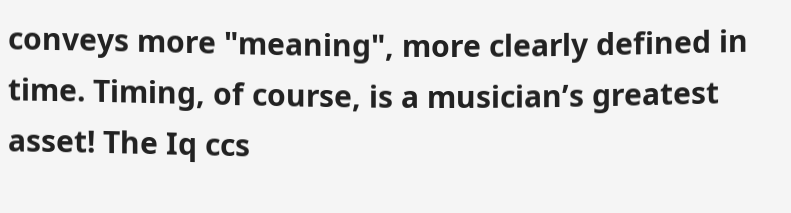conveys more "meaning", more clearly defined in time. Timing, of course, is a musician’s greatest asset! The Iq ccs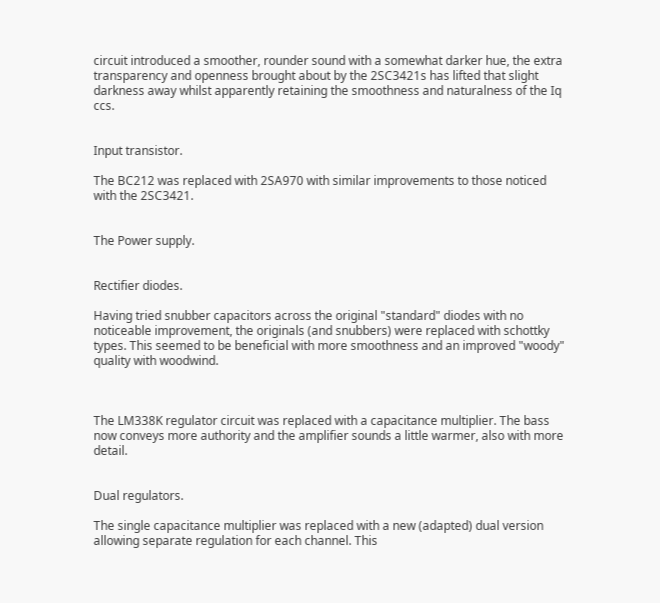circuit introduced a smoother, rounder sound with a somewhat darker hue, the extra transparency and openness brought about by the 2SC3421s has lifted that slight darkness away whilst apparently retaining the smoothness and naturalness of the Iq ccs.


Input transistor.

The BC212 was replaced with 2SA970 with similar improvements to those noticed with the 2SC3421.


The Power supply.


Rectifier diodes.

Having tried snubber capacitors across the original "standard" diodes with no noticeable improvement, the originals (and snubbers) were replaced with schottky types. This seemed to be beneficial with more smoothness and an improved "woody" quality with woodwind.



The LM338K regulator circuit was replaced with a capacitance multiplier. The bass now conveys more authority and the amplifier sounds a little warmer, also with more detail.


Dual regulators.

The single capacitance multiplier was replaced with a new (adapted) dual version allowing separate regulation for each channel. This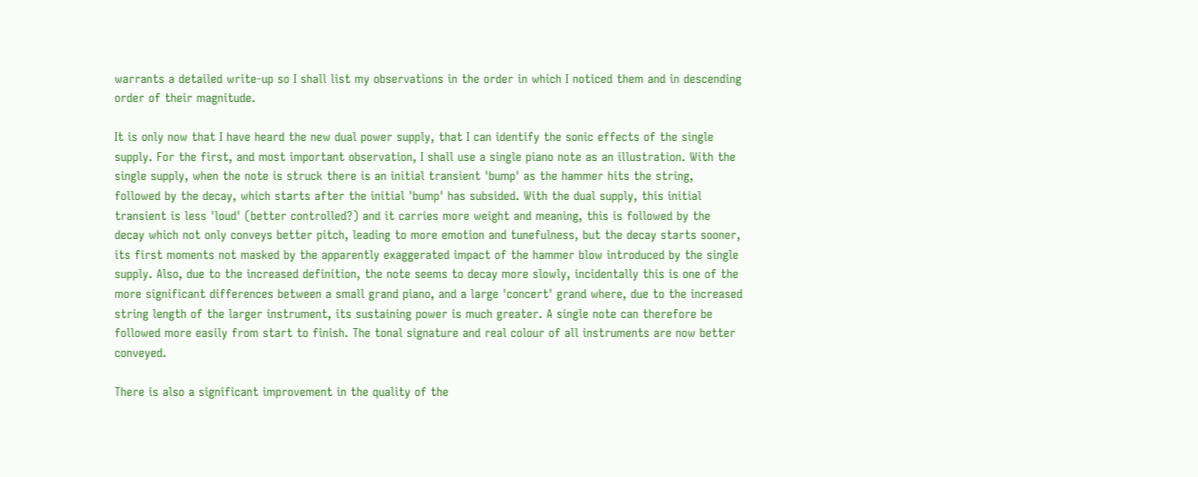warrants a detailed write-up so I shall list my observations in the order in which I noticed them and in descending order of their magnitude.

It is only now that I have heard the new dual power supply, that I can identify the sonic effects of the single supply. For the first, and most important observation, I shall use a single piano note as an illustration. With the single supply, when the note is struck there is an initial transient 'bump' as the hammer hits the string, followed by the decay, which starts after the initial 'bump' has subsided. With the dual supply, this initial transient is less 'loud' (better controlled?) and it carries more weight and meaning, this is followed by the decay which not only conveys better pitch, leading to more emotion and tunefulness, but the decay starts sooner, its first moments not masked by the apparently exaggerated impact of the hammer blow introduced by the single supply. Also, due to the increased definition, the note seems to decay more slowly, incidentally this is one of the more significant differences between a small grand piano, and a large 'concert' grand where, due to the increased string length of the larger instrument, its sustaining power is much greater. A single note can therefore be followed more easily from start to finish. The tonal signature and real colour of all instruments are now better conveyed.

There is also a significant improvement in the quality of the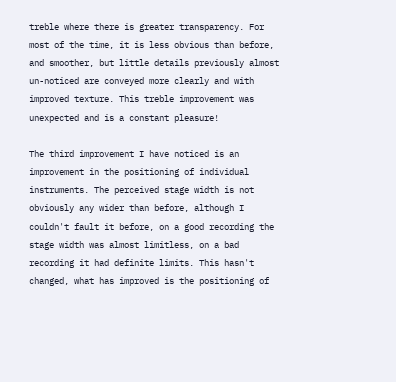treble where there is greater transparency. For most of the time, it is less obvious than before, and smoother, but little details previously almost un-noticed are conveyed more clearly and with improved texture. This treble improvement was unexpected and is a constant pleasure!

The third improvement I have noticed is an improvement in the positioning of individual instruments. The perceived stage width is not obviously any wider than before, although I couldn't fault it before, on a good recording the stage width was almost limitless, on a bad recording it had definite limits. This hasn't changed, what has improved is the positioning of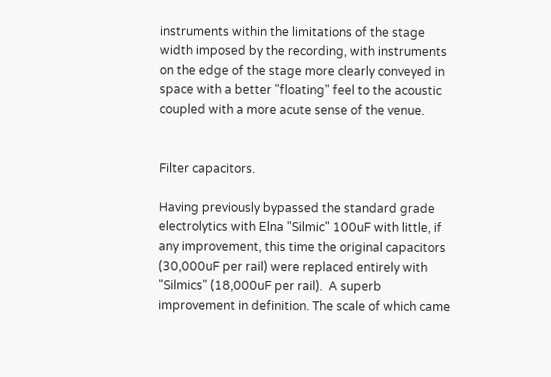instruments within the limitations of the stage width imposed by the recording, with instruments on the edge of the stage more clearly conveyed in space with a better "floating" feel to the acoustic coupled with a more acute sense of the venue.


Filter capacitors.

Having previously bypassed the standard grade electrolytics with Elna "Silmic" 100uF with little, if any improvement, this time the original capacitors (30,000uF per rail) were replaced entirely with "Silmics" (18,000uF per rail).  A superb improvement in definition. The scale of which came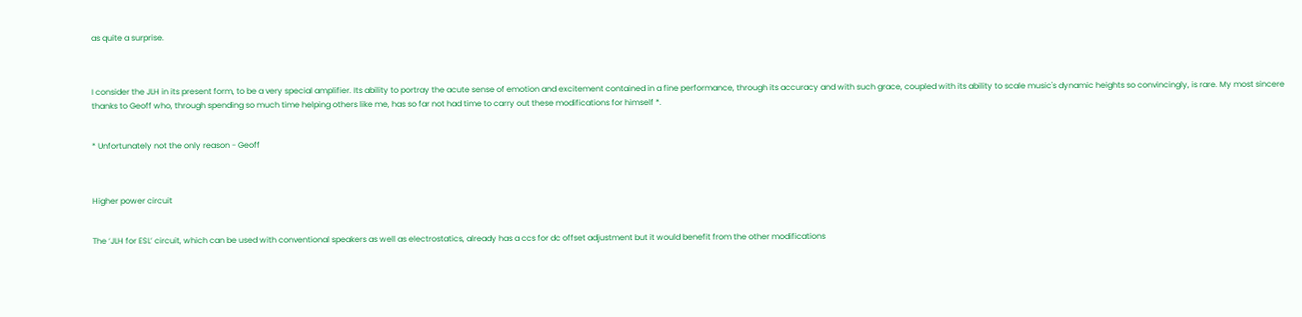as quite a surprise.



I consider the JLH in its present form, to be a very special amplifier. Its ability to portray the acute sense of emotion and excitement contained in a fine performance, through its accuracy and with such grace, coupled with its ability to scale music's dynamic heights so convincingly, is rare. My most sincere thanks to Geoff who, through spending so much time helping others like me, has so far not had time to carry out these modifications for himself *.


* Unfortunately not the only reason - Geoff



Higher power circuit


The ‘JLH for ESL’ circuit, which can be used with conventional speakers as well as electrostatics, already has a ccs for dc offset adjustment but it would benefit from the other modifications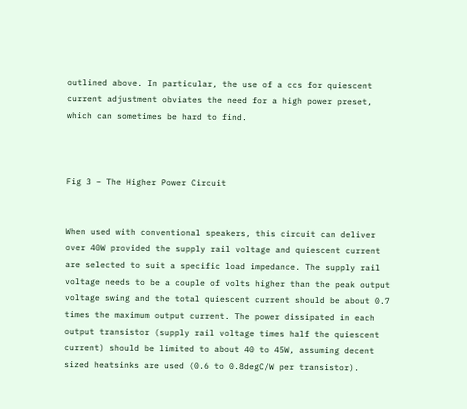outlined above. In particular, the use of a ccs for quiescent current adjustment obviates the need for a high power preset, which can sometimes be hard to find.



Fig 3 – The Higher Power Circuit


When used with conventional speakers, this circuit can deliver over 40W provided the supply rail voltage and quiescent current are selected to suit a specific load impedance. The supply rail voltage needs to be a couple of volts higher than the peak output voltage swing and the total quiescent current should be about 0.7 times the maximum output current. The power dissipated in each output transistor (supply rail voltage times half the quiescent current) should be limited to about 40 to 45W, assuming decent sized heatsinks are used (0.6 to 0.8degC/W per transistor).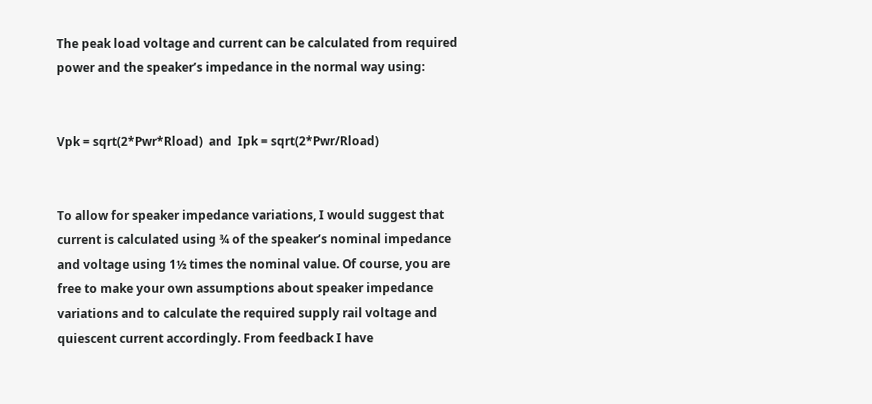The peak load voltage and current can be calculated from required power and the speaker’s impedance in the normal way using:


Vpk = sqrt(2*Pwr*Rload)  and  Ipk = sqrt(2*Pwr/Rload)


To allow for speaker impedance variations, I would suggest that current is calculated using ¾ of the speaker’s nominal impedance and voltage using 1½ times the nominal value. Of course, you are free to make your own assumptions about speaker impedance variations and to calculate the required supply rail voltage and quiescent current accordingly. From feedback I have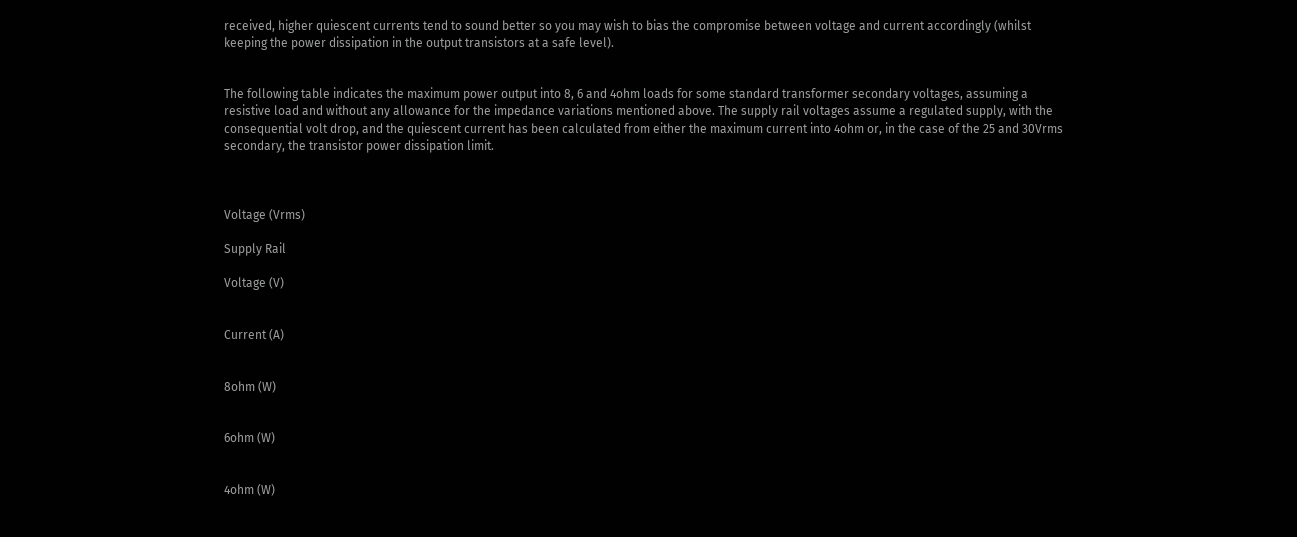received, higher quiescent currents tend to sound better so you may wish to bias the compromise between voltage and current accordingly (whilst keeping the power dissipation in the output transistors at a safe level).


The following table indicates the maximum power output into 8, 6 and 4ohm loads for some standard transformer secondary voltages, assuming a resistive load and without any allowance for the impedance variations mentioned above. The supply rail voltages assume a regulated supply, with the consequential volt drop, and the quiescent current has been calculated from either the maximum current into 4ohm or, in the case of the 25 and 30Vrms secondary, the transistor power dissipation limit.



Voltage (Vrms)

Supply Rail

Voltage (V)


Current (A)


8ohm (W)


6ohm (W)


4ohm (W)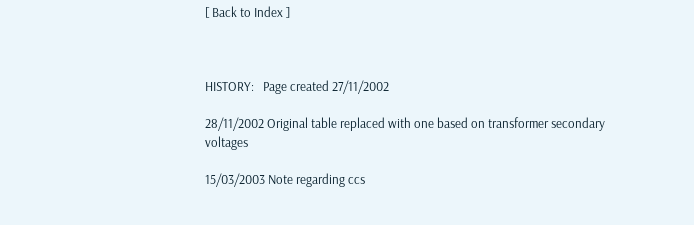[ Back to Index ]



HISTORY:   Page created 27/11/2002

28/11/2002 Original table replaced with one based on transformer secondary voltages

15/03/2003 Note regarding ccs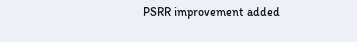PSRR improvement added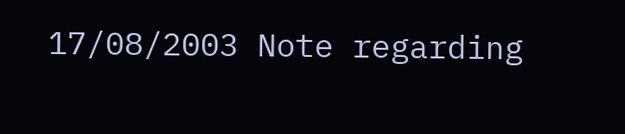17/08/2003 Note regarding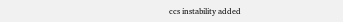ccs instability added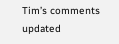Tim’s comments updated